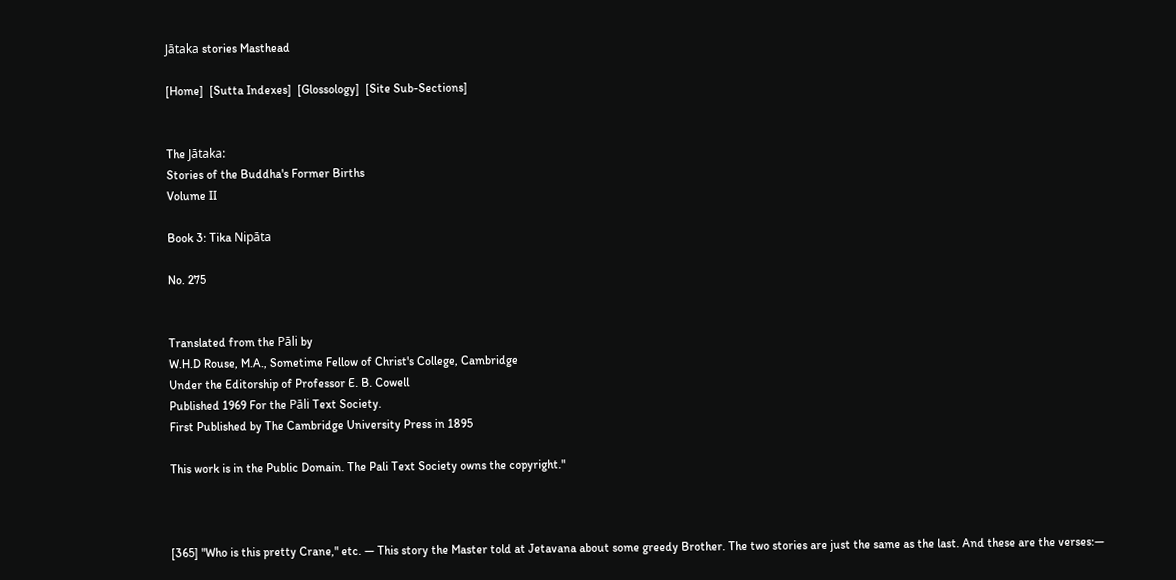Jātaka stories Masthead

[Home]  [Sutta Indexes]  [Glossology]  [Site Sub-Sections]


The Jātaka:
Stories of the Buddha's Former Births
Volume II

Book 3: Tika Nipāta

No. 275


Translated from the Pāli by
W.H.D Rouse, M.A., Sometime Fellow of Christ's College, Cambridge
Under the Editorship of Professor E. B. Cowell
Published 1969 For the Pāli Text Society.
First Published by The Cambridge University Press in 1895

This work is in the Public Domain. The Pali Text Society owns the copyright."



[365] "Who is this pretty Crane," etc. — This story the Master told at Jetavana about some greedy Brother. The two stories are just the same as the last. And these are the verses:—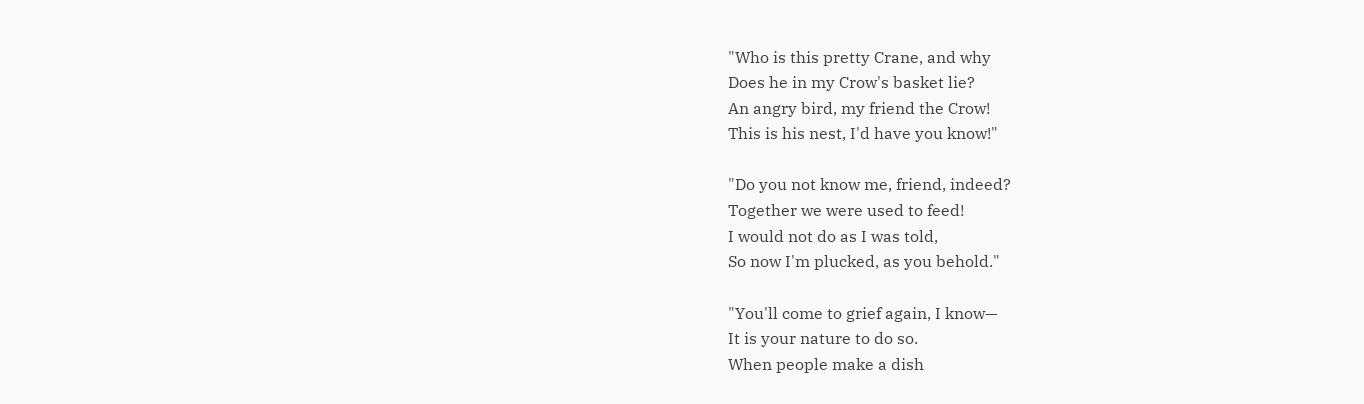"Who is this pretty Crane, and why
Does he in my Crow's basket lie?
An angry bird, my friend the Crow!
This is his nest, I'd have you know!"

"Do you not know me, friend, indeed?
Together we were used to feed!
I would not do as I was told,
So now I'm plucked, as you behold."

"You'll come to grief again, I know—
It is your nature to do so.
When people make a dish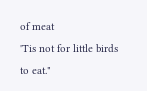of meat
'Tis not for little birds to eat."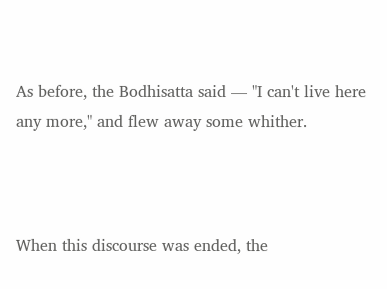As before, the Bodhisatta said — "I can't live here any more," and flew away some whither.



When this discourse was ended, the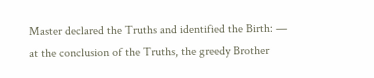Master declared the Truths and identified the Birth: — at the conclusion of the Truths, the greedy Brother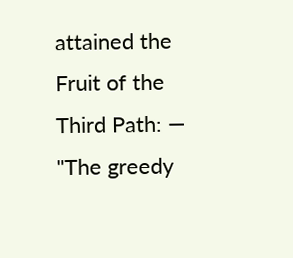attained the Fruit of the Third Path: — "The greedy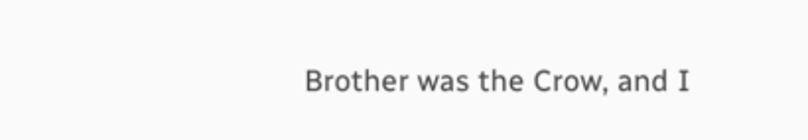Brother was the Crow, and I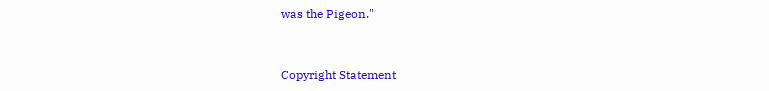was the Pigeon."


Copyright Statement